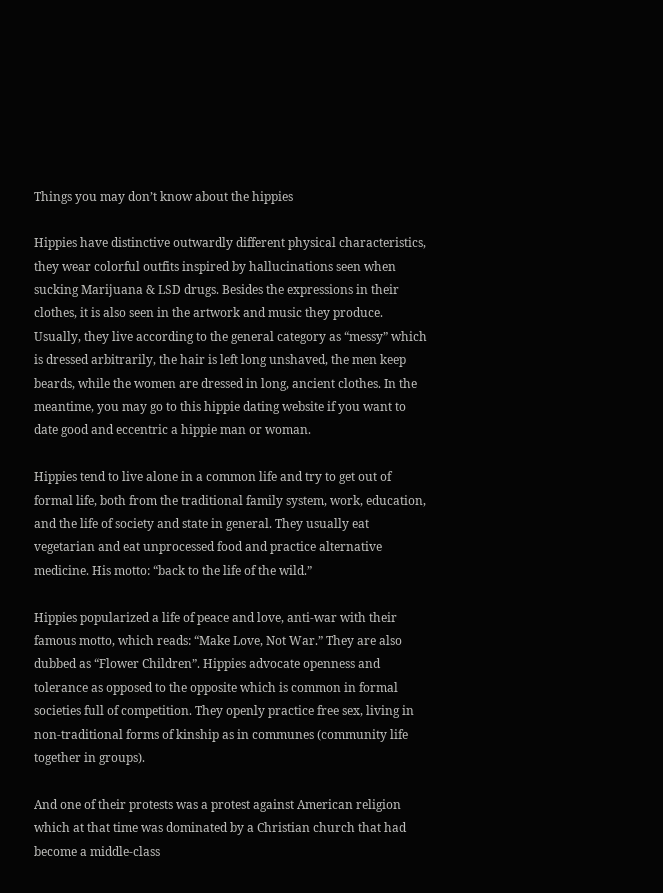Things you may don’t know about the hippies

Hippies have distinctive outwardly different physical characteristics, they wear colorful outfits inspired by hallucinations seen when sucking Marijuana & LSD drugs. Besides the expressions in their clothes, it is also seen in the artwork and music they produce. Usually, they live according to the general category as “messy” which is dressed arbitrarily, the hair is left long unshaved, the men keep beards, while the women are dressed in long, ancient clothes. In the meantime, you may go to this hippie dating website if you want to date good and eccentric a hippie man or woman.

Hippies tend to live alone in a common life and try to get out of formal life, both from the traditional family system, work, education, and the life of society and state in general. They usually eat vegetarian and eat unprocessed food and practice alternative medicine. His motto: “back to the life of the wild.”

Hippies popularized a life of peace and love, anti-war with their famous motto, which reads: “Make Love, Not War.” They are also dubbed as “Flower Children”. Hippies advocate openness and tolerance as opposed to the opposite which is common in formal societies full of competition. They openly practice free sex, living in non-traditional forms of kinship as in communes (community life together in groups).

And one of their protests was a protest against American religion which at that time was dominated by a Christian church that had become a middle-class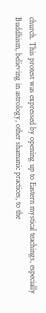church. This protest was expressed by opening up to Eastern mystical teachings, especially Buddhism, believing in astrology, other shamanic practices, to the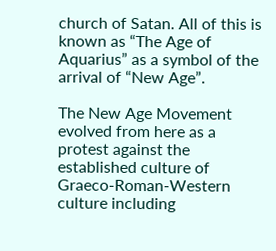church of Satan. All of this is known as “The Age of Aquarius” as a symbol of the arrival of “New Age”.

The New Age Movement evolved from here as a protest against the established culture of Graeco-Roman-Western culture including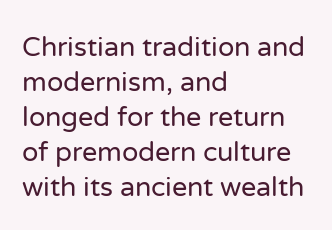Christian tradition and modernism, and longed for the return of premodern culture with its ancient wealth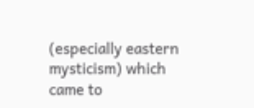(especially eastern mysticism) which came to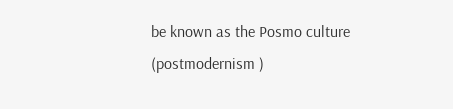be known as the Posmo culture (postmodernism )